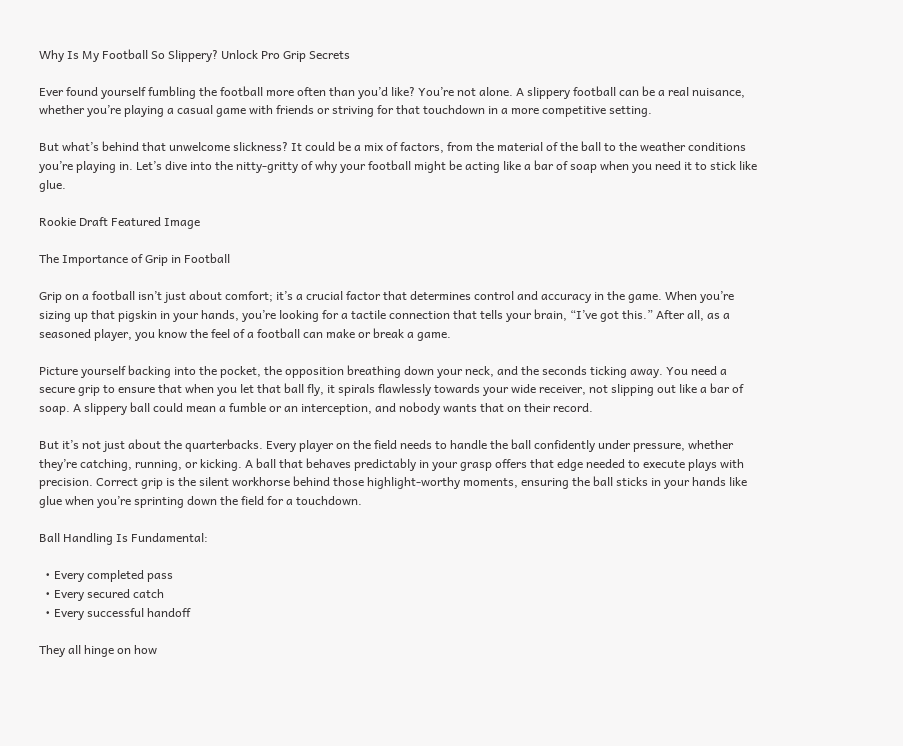Why Is My Football So Slippery? Unlock Pro Grip Secrets

Ever found yourself fumbling the football more often than you’d like? You’re not alone. A slippery football can be a real nuisance, whether you’re playing a casual game with friends or striving for that touchdown in a more competitive setting.

But what’s behind that unwelcome slickness? It could be a mix of factors, from the material of the ball to the weather conditions you’re playing in. Let’s dive into the nitty-gritty of why your football might be acting like a bar of soap when you need it to stick like glue.

Rookie Draft Featured Image

The Importance of Grip in Football

Grip on a football isn’t just about comfort; it’s a crucial factor that determines control and accuracy in the game. When you’re sizing up that pigskin in your hands, you’re looking for a tactile connection that tells your brain, “I’ve got this.” After all, as a seasoned player, you know the feel of a football can make or break a game.

Picture yourself backing into the pocket, the opposition breathing down your neck, and the seconds ticking away. You need a secure grip to ensure that when you let that ball fly, it spirals flawlessly towards your wide receiver, not slipping out like a bar of soap. A slippery ball could mean a fumble or an interception, and nobody wants that on their record.

But it’s not just about the quarterbacks. Every player on the field needs to handle the ball confidently under pressure, whether they’re catching, running, or kicking. A ball that behaves predictably in your grasp offers that edge needed to execute plays with precision. Correct grip is the silent workhorse behind those highlight-worthy moments, ensuring the ball sticks in your hands like glue when you’re sprinting down the field for a touchdown.

Ball Handling Is Fundamental:

  • Every completed pass
  • Every secured catch
  • Every successful handoff

They all hinge on how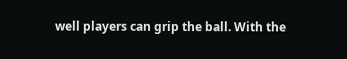well players can grip the ball. With the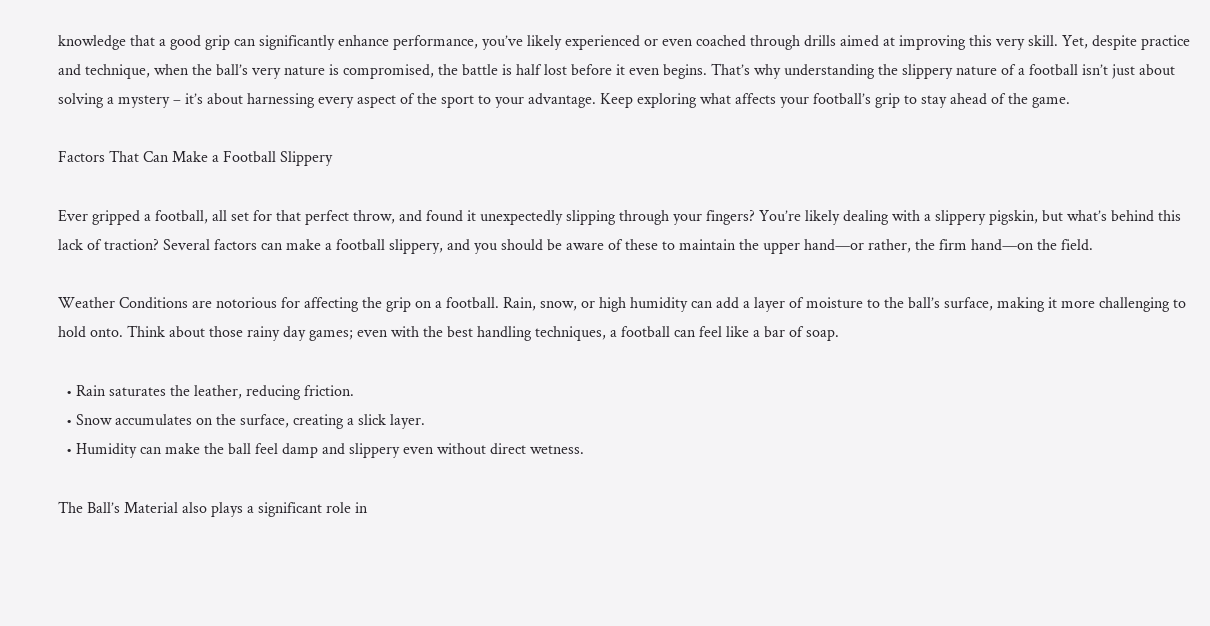knowledge that a good grip can significantly enhance performance, you’ve likely experienced or even coached through drills aimed at improving this very skill. Yet, despite practice and technique, when the ball’s very nature is compromised, the battle is half lost before it even begins. That’s why understanding the slippery nature of a football isn’t just about solving a mystery – it’s about harnessing every aspect of the sport to your advantage. Keep exploring what affects your football’s grip to stay ahead of the game.

Factors That Can Make a Football Slippery

Ever gripped a football, all set for that perfect throw, and found it unexpectedly slipping through your fingers? You’re likely dealing with a slippery pigskin, but what’s behind this lack of traction? Several factors can make a football slippery, and you should be aware of these to maintain the upper hand—or rather, the firm hand—on the field.

Weather Conditions are notorious for affecting the grip on a football. Rain, snow, or high humidity can add a layer of moisture to the ball’s surface, making it more challenging to hold onto. Think about those rainy day games; even with the best handling techniques, a football can feel like a bar of soap.

  • Rain saturates the leather, reducing friction.
  • Snow accumulates on the surface, creating a slick layer.
  • Humidity can make the ball feel damp and slippery even without direct wetness.

The Ball’s Material also plays a significant role in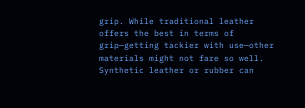grip. While traditional leather offers the best in terms of grip—getting tackier with use—other materials might not fare so well. Synthetic leather or rubber can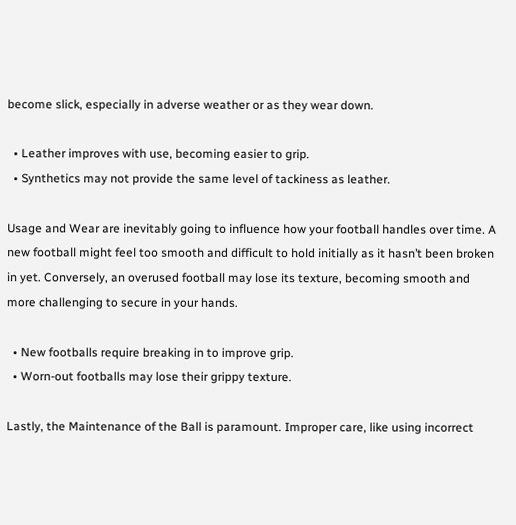become slick, especially in adverse weather or as they wear down.

  • Leather improves with use, becoming easier to grip.
  • Synthetics may not provide the same level of tackiness as leather.

Usage and Wear are inevitably going to influence how your football handles over time. A new football might feel too smooth and difficult to hold initially as it hasn’t been broken in yet. Conversely, an overused football may lose its texture, becoming smooth and more challenging to secure in your hands.

  • New footballs require breaking in to improve grip.
  • Worn-out footballs may lose their grippy texture.

Lastly, the Maintenance of the Ball is paramount. Improper care, like using incorrect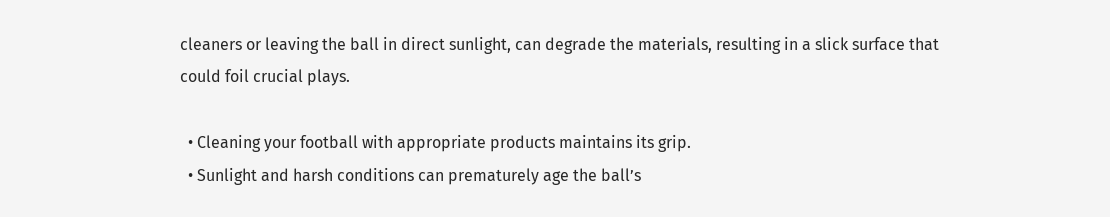cleaners or leaving the ball in direct sunlight, can degrade the materials, resulting in a slick surface that could foil crucial plays.

  • Cleaning your football with appropriate products maintains its grip.
  • Sunlight and harsh conditions can prematurely age the ball’s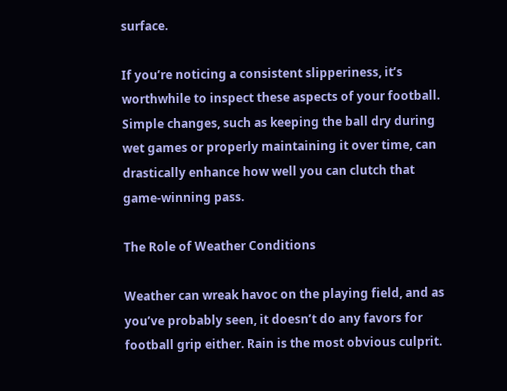surface.

If you’re noticing a consistent slipperiness, it’s worthwhile to inspect these aspects of your football. Simple changes, such as keeping the ball dry during wet games or properly maintaining it over time, can drastically enhance how well you can clutch that game-winning pass.

The Role of Weather Conditions

Weather can wreak havoc on the playing field, and as you’ve probably seen, it doesn’t do any favors for football grip either. Rain is the most obvious culprit.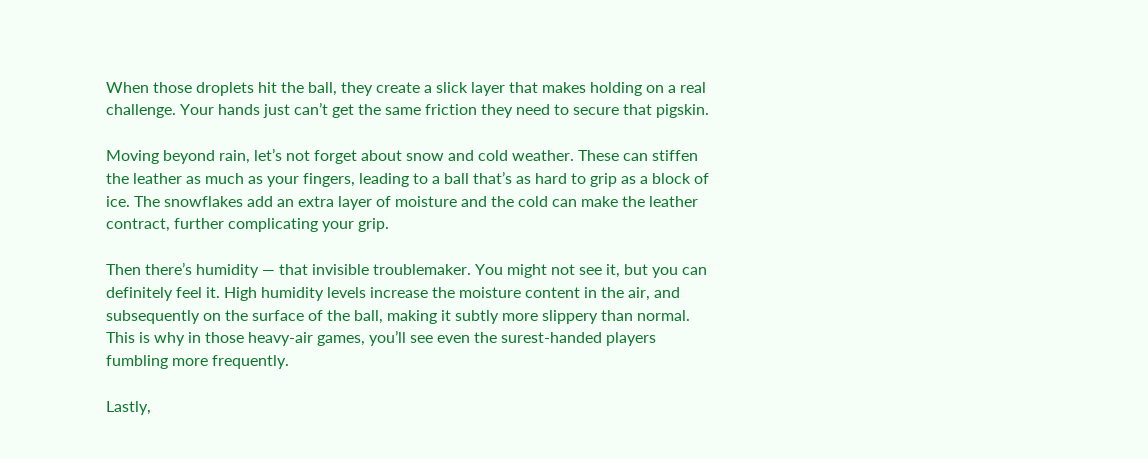When those droplets hit the ball, they create a slick layer that makes holding on a real challenge. Your hands just can’t get the same friction they need to secure that pigskin.

Moving beyond rain, let’s not forget about snow and cold weather. These can stiffen the leather as much as your fingers, leading to a ball that’s as hard to grip as a block of ice. The snowflakes add an extra layer of moisture and the cold can make the leather contract, further complicating your grip.

Then there’s humidity — that invisible troublemaker. You might not see it, but you can definitely feel it. High humidity levels increase the moisture content in the air, and subsequently on the surface of the ball, making it subtly more slippery than normal. This is why in those heavy-air games, you’ll see even the surest-handed players fumbling more frequently.

Lastly,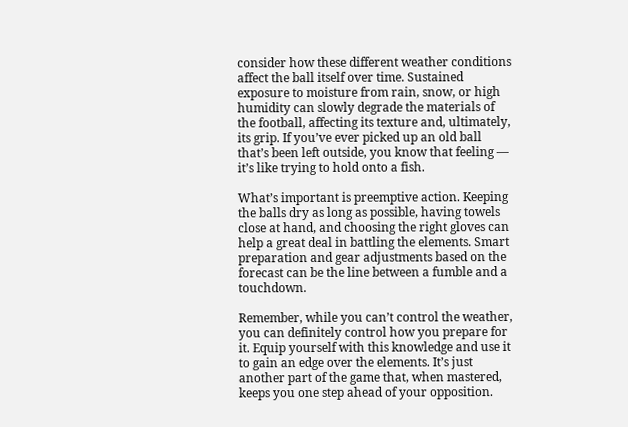consider how these different weather conditions affect the ball itself over time. Sustained exposure to moisture from rain, snow, or high humidity can slowly degrade the materials of the football, affecting its texture and, ultimately, its grip. If you’ve ever picked up an old ball that’s been left outside, you know that feeling — it’s like trying to hold onto a fish.

What’s important is preemptive action. Keeping the balls dry as long as possible, having towels close at hand, and choosing the right gloves can help a great deal in battling the elements. Smart preparation and gear adjustments based on the forecast can be the line between a fumble and a touchdown.

Remember, while you can’t control the weather, you can definitely control how you prepare for it. Equip yourself with this knowledge and use it to gain an edge over the elements. It’s just another part of the game that, when mastered, keeps you one step ahead of your opposition.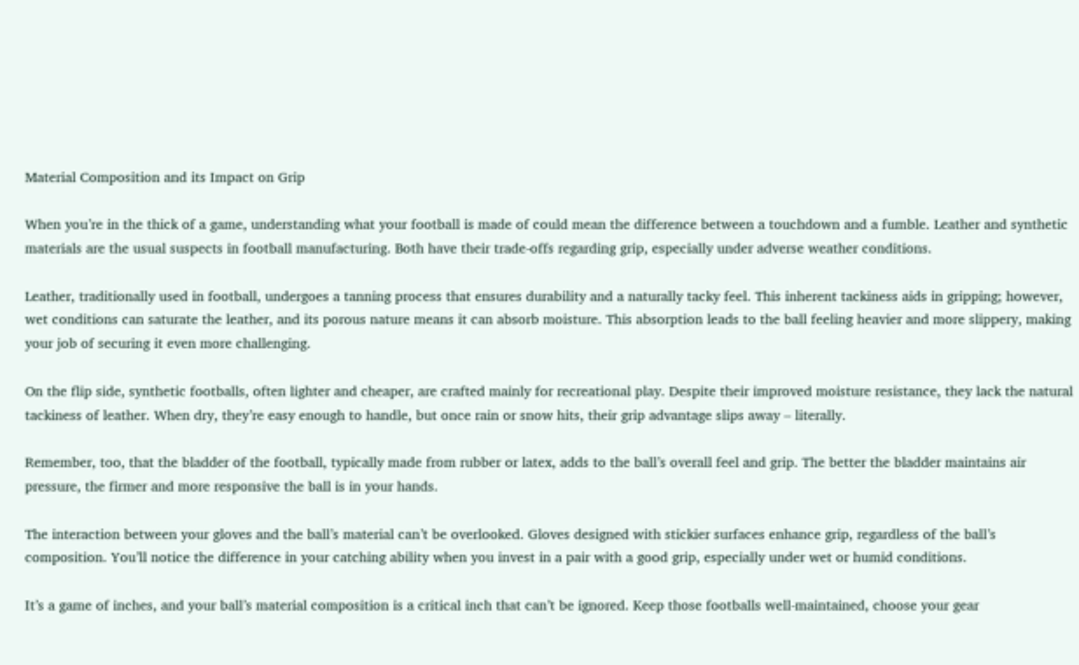Material Composition and its Impact on Grip

When you’re in the thick of a game, understanding what your football is made of could mean the difference between a touchdown and a fumble. Leather and synthetic materials are the usual suspects in football manufacturing. Both have their trade-offs regarding grip, especially under adverse weather conditions.

Leather, traditionally used in football, undergoes a tanning process that ensures durability and a naturally tacky feel. This inherent tackiness aids in gripping; however, wet conditions can saturate the leather, and its porous nature means it can absorb moisture. This absorption leads to the ball feeling heavier and more slippery, making your job of securing it even more challenging.

On the flip side, synthetic footballs, often lighter and cheaper, are crafted mainly for recreational play. Despite their improved moisture resistance, they lack the natural tackiness of leather. When dry, they’re easy enough to handle, but once rain or snow hits, their grip advantage slips away – literally.

Remember, too, that the bladder of the football, typically made from rubber or latex, adds to the ball’s overall feel and grip. The better the bladder maintains air pressure, the firmer and more responsive the ball is in your hands.

The interaction between your gloves and the ball’s material can’t be overlooked. Gloves designed with stickier surfaces enhance grip, regardless of the ball’s composition. You’ll notice the difference in your catching ability when you invest in a pair with a good grip, especially under wet or humid conditions.

It’s a game of inches, and your ball’s material composition is a critical inch that can’t be ignored. Keep those footballs well-maintained, choose your gear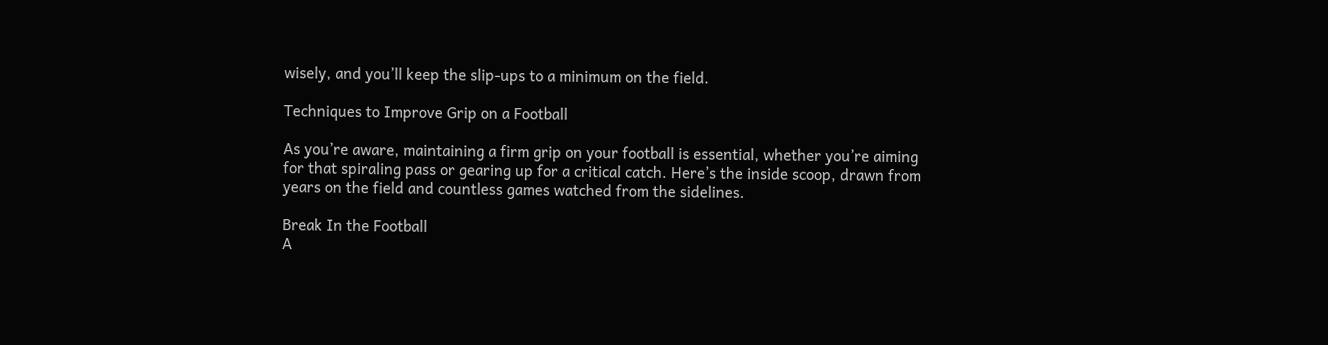wisely, and you’ll keep the slip-ups to a minimum on the field.

Techniques to Improve Grip on a Football

As you’re aware, maintaining a firm grip on your football is essential, whether you’re aiming for that spiraling pass or gearing up for a critical catch. Here’s the inside scoop, drawn from years on the field and countless games watched from the sidelines.

Break In the Football
A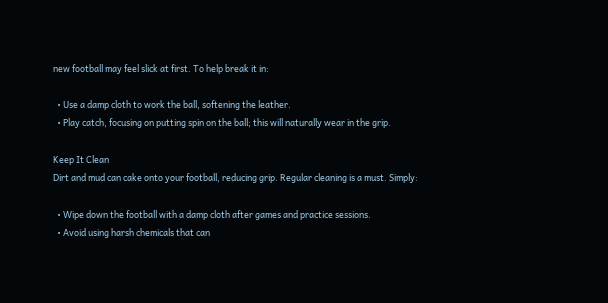new football may feel slick at first. To help break it in:

  • Use a damp cloth to work the ball, softening the leather.
  • Play catch, focusing on putting spin on the ball; this will naturally wear in the grip.

Keep It Clean
Dirt and mud can cake onto your football, reducing grip. Regular cleaning is a must. Simply:

  • Wipe down the football with a damp cloth after games and practice sessions.
  • Avoid using harsh chemicals that can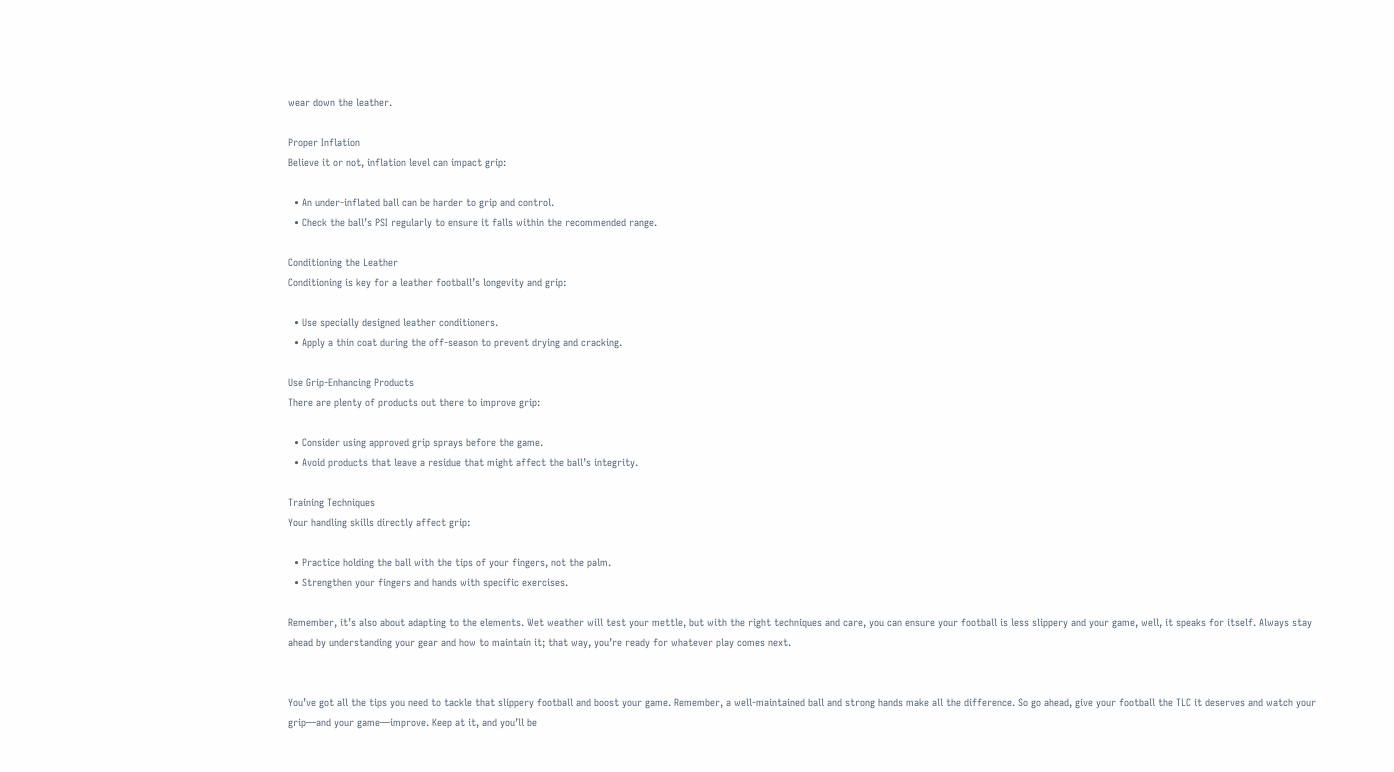wear down the leather.

Proper Inflation
Believe it or not, inflation level can impact grip:

  • An under-inflated ball can be harder to grip and control.
  • Check the ball’s PSI regularly to ensure it falls within the recommended range.

Conditioning the Leather
Conditioning is key for a leather football’s longevity and grip:

  • Use specially designed leather conditioners.
  • Apply a thin coat during the off-season to prevent drying and cracking.

Use Grip-Enhancing Products
There are plenty of products out there to improve grip:

  • Consider using approved grip sprays before the game.
  • Avoid products that leave a residue that might affect the ball’s integrity.

Training Techniques
Your handling skills directly affect grip:

  • Practice holding the ball with the tips of your fingers, not the palm.
  • Strengthen your fingers and hands with specific exercises.

Remember, it’s also about adapting to the elements. Wet weather will test your mettle, but with the right techniques and care, you can ensure your football is less slippery and your game, well, it speaks for itself. Always stay ahead by understanding your gear and how to maintain it; that way, you’re ready for whatever play comes next.


You’ve got all the tips you need to tackle that slippery football and boost your game. Remember, a well-maintained ball and strong hands make all the difference. So go ahead, give your football the TLC it deserves and watch your grip—and your game—improve. Keep at it, and you’ll be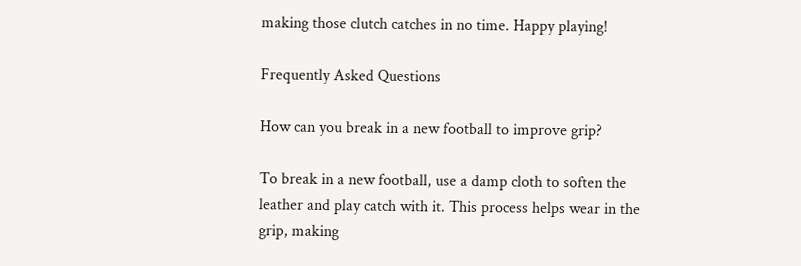making those clutch catches in no time. Happy playing!

Frequently Asked Questions

How can you break in a new football to improve grip?

To break in a new football, use a damp cloth to soften the leather and play catch with it. This process helps wear in the grip, making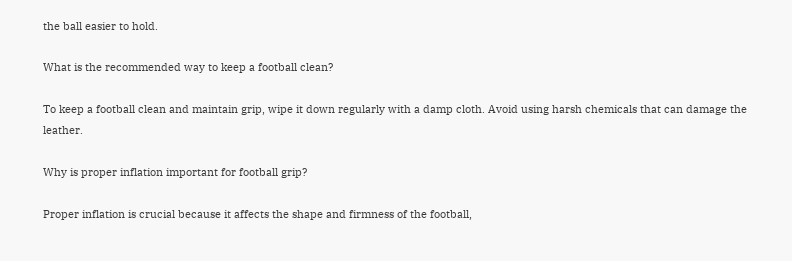the ball easier to hold.

What is the recommended way to keep a football clean?

To keep a football clean and maintain grip, wipe it down regularly with a damp cloth. Avoid using harsh chemicals that can damage the leather.

Why is proper inflation important for football grip?

Proper inflation is crucial because it affects the shape and firmness of the football,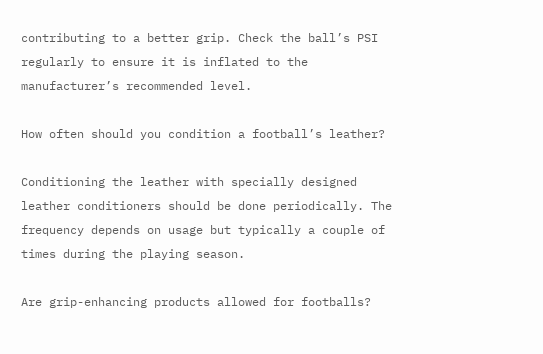contributing to a better grip. Check the ball’s PSI regularly to ensure it is inflated to the manufacturer’s recommended level.

How often should you condition a football’s leather?

Conditioning the leather with specially designed leather conditioners should be done periodically. The frequency depends on usage but typically a couple of times during the playing season.

Are grip-enhancing products allowed for footballs?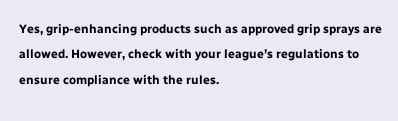Yes, grip-enhancing products such as approved grip sprays are allowed. However, check with your league’s regulations to ensure compliance with the rules.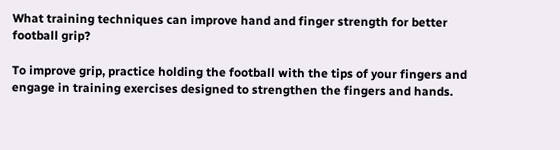What training techniques can improve hand and finger strength for better football grip?

To improve grip, practice holding the football with the tips of your fingers and engage in training exercises designed to strengthen the fingers and hands.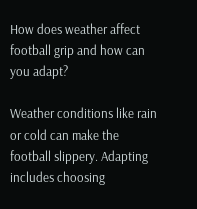How does weather affect football grip and how can you adapt?

Weather conditions like rain or cold can make the football slippery. Adapting includes choosing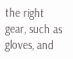the right gear, such as gloves, and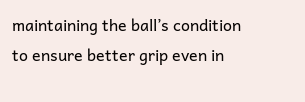maintaining the ball’s condition to ensure better grip even in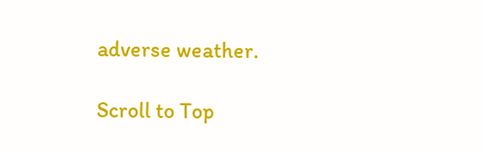adverse weather.

Scroll to Top